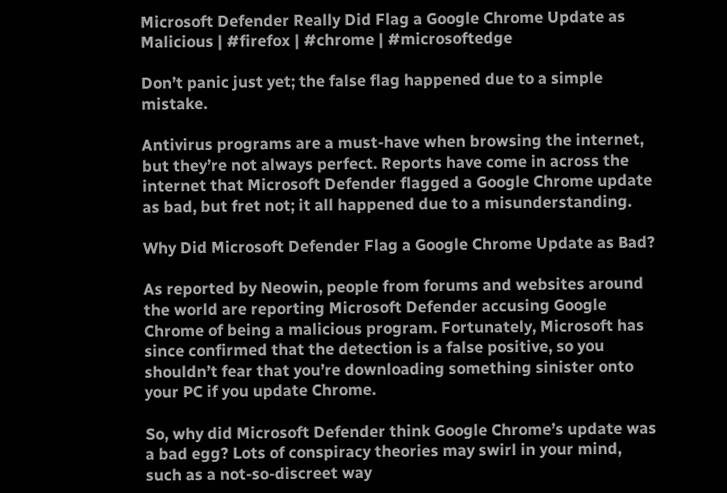Microsoft Defender Really Did Flag a Google Chrome Update as Malicious | #firefox | #chrome | #microsoftedge

Don’t panic just yet; the false flag happened due to a simple mistake.

Antivirus programs are a must-have when browsing the internet, but they’re not always perfect. Reports have come in across the internet that Microsoft Defender flagged a Google Chrome update as bad, but fret not; it all happened due to a misunderstanding.

Why Did Microsoft Defender Flag a Google Chrome Update as Bad?

As reported by Neowin, people from forums and websites around the world are reporting Microsoft Defender accusing Google Chrome of being a malicious program. Fortunately, Microsoft has since confirmed that the detection is a false positive, so you shouldn’t fear that you’re downloading something sinister onto your PC if you update Chrome.

So, why did Microsoft Defender think Google Chrome’s update was a bad egg? Lots of conspiracy theories may swirl in your mind, such as a not-so-discreet way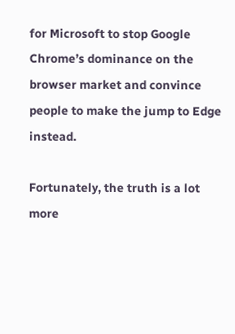for Microsoft to stop Google Chrome’s dominance on the browser market and convince people to make the jump to Edge instead.

Fortunately, the truth is a lot more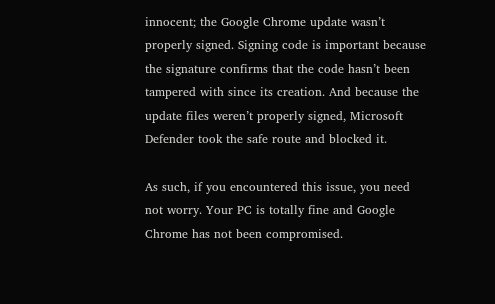innocent; the Google Chrome update wasn’t properly signed. Signing code is important because the signature confirms that the code hasn’t been tampered with since its creation. And because the update files weren’t properly signed, Microsoft Defender took the safe route and blocked it.

As such, if you encountered this issue, you need not worry. Your PC is totally fine and Google Chrome has not been compromised.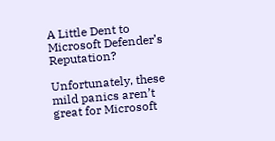A Little Dent to Microsoft Defender’s Reputation?

Unfortunately, these mild panics aren’t great for Microsoft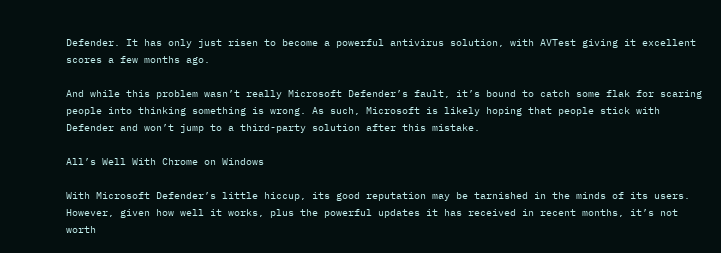Defender. It has only just risen to become a powerful antivirus solution, with AVTest giving it excellent scores a few months ago.

And while this problem wasn’t really Microsoft Defender’s fault, it’s bound to catch some flak for scaring people into thinking something is wrong. As such, Microsoft is likely hoping that people stick with Defender and won’t jump to a third-party solution after this mistake.

All’s Well With Chrome on Windows

With Microsoft Defender’s little hiccup, its good reputation may be tarnished in the minds of its users. However, given how well it works, plus the powerful updates it has received in recent months, it’s not worth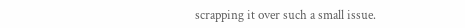scrapping it over such a small issue.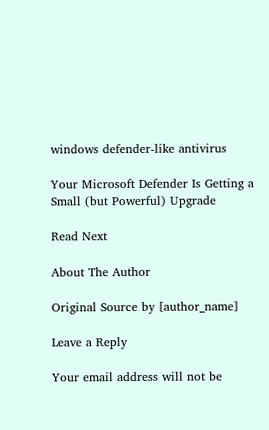windows defender-like antivirus

Your Microsoft Defender Is Getting a Small (but Powerful) Upgrade

Read Next

About The Author

Original Source by [author_name]

Leave a Reply

Your email address will not be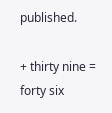published.

+ thirty nine = forty six